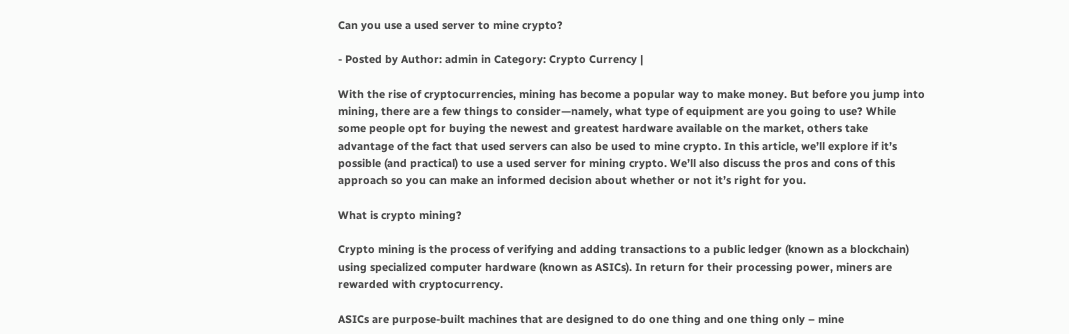Can you use a used server to mine crypto?

- Posted by Author: admin in Category: Crypto Currency |

With the rise of cryptocurrencies, mining has become a popular way to make money. But before you jump into mining, there are a few things to consider—namely, what type of equipment are you going to use? While some people opt for buying the newest and greatest hardware available on the market, others take advantage of the fact that used servers can also be used to mine crypto. In this article, we’ll explore if it’s possible (and practical) to use a used server for mining crypto. We’ll also discuss the pros and cons of this approach so you can make an informed decision about whether or not it’s right for you.

What is crypto mining?

Crypto mining is the process of verifying and adding transactions to a public ledger (known as a blockchain) using specialized computer hardware (known as ASICs). In return for their processing power, miners are rewarded with cryptocurrency.

ASICs are purpose-built machines that are designed to do one thing and one thing only – mine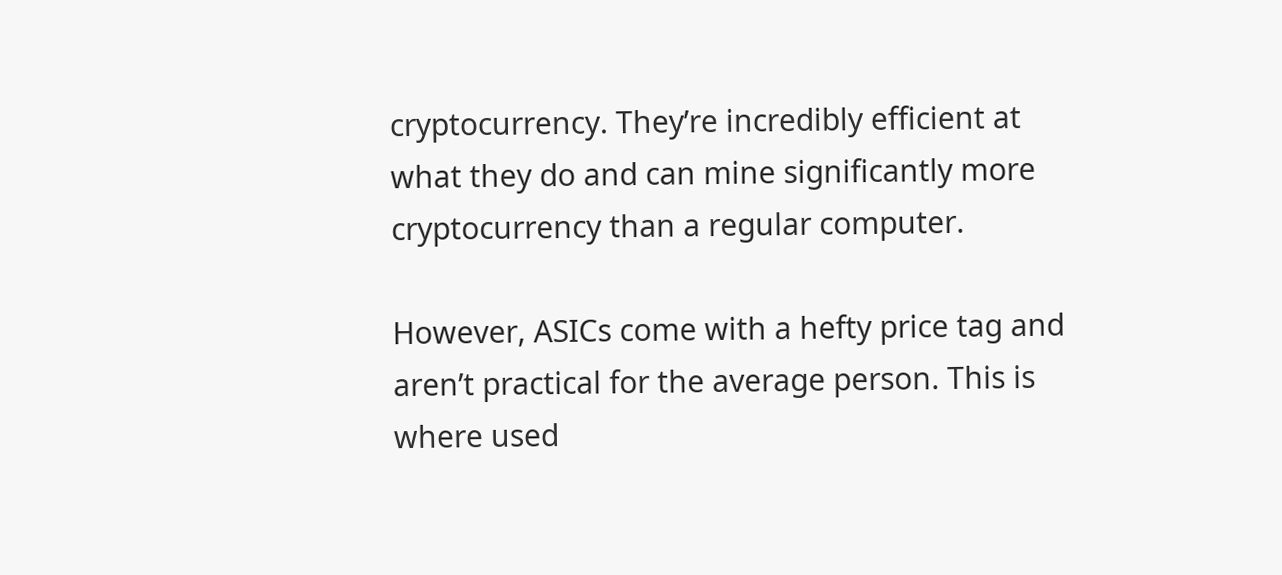cryptocurrency. They’re incredibly efficient at what they do and can mine significantly more cryptocurrency than a regular computer.

However, ASICs come with a hefty price tag and aren’t practical for the average person. This is where used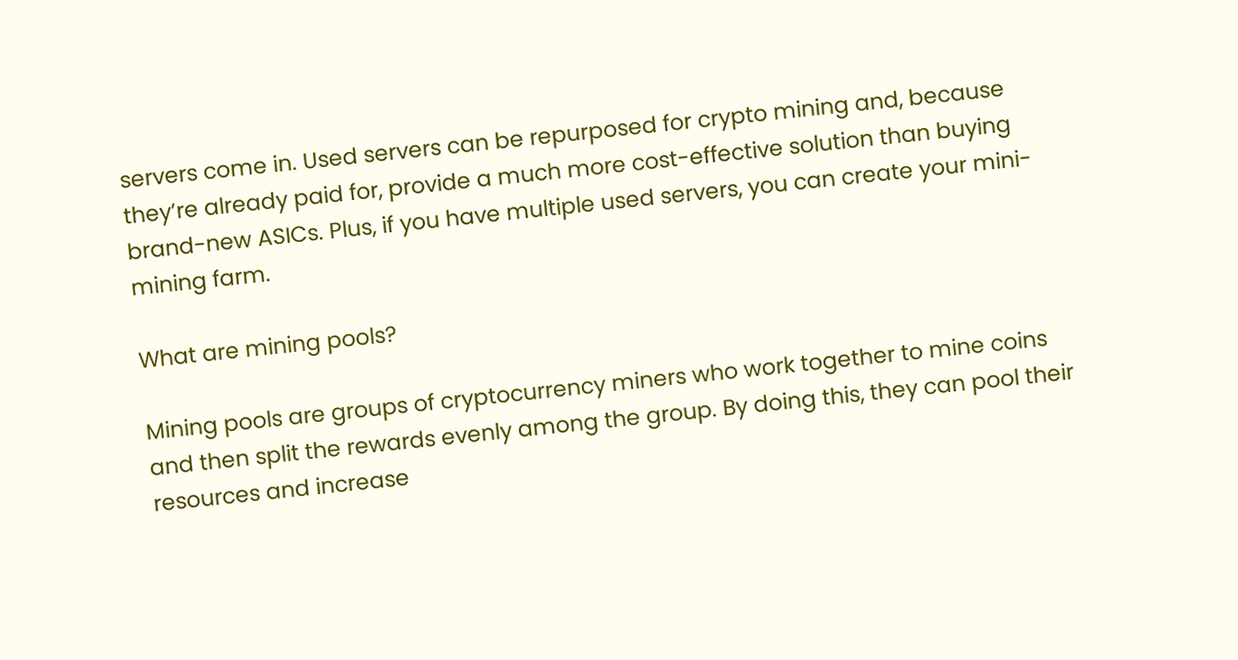servers come in. Used servers can be repurposed for crypto mining and, because they’re already paid for, provide a much more cost-effective solution than buying brand-new ASICs. Plus, if you have multiple used servers, you can create your mini-mining farm.

What are mining pools?

Mining pools are groups of cryptocurrency miners who work together to mine coins and then split the rewards evenly among the group. By doing this, they can pool their resources and increase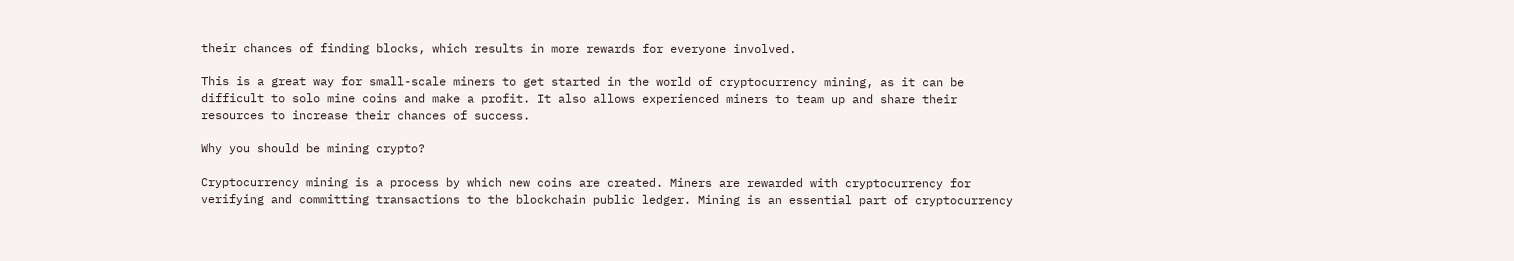their chances of finding blocks, which results in more rewards for everyone involved.

This is a great way for small-scale miners to get started in the world of cryptocurrency mining, as it can be difficult to solo mine coins and make a profit. It also allows experienced miners to team up and share their resources to increase their chances of success.

Why you should be mining crypto?

Cryptocurrency mining is a process by which new coins are created. Miners are rewarded with cryptocurrency for verifying and committing transactions to the blockchain public ledger. Mining is an essential part of cryptocurrency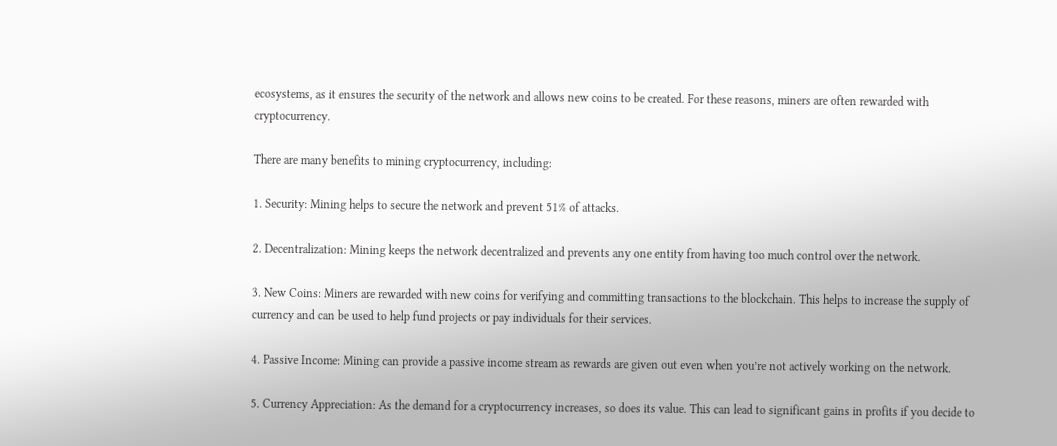ecosystems, as it ensures the security of the network and allows new coins to be created. For these reasons, miners are often rewarded with cryptocurrency.

There are many benefits to mining cryptocurrency, including:

1. Security: Mining helps to secure the network and prevent 51% of attacks.

2. Decentralization: Mining keeps the network decentralized and prevents any one entity from having too much control over the network.

3. New Coins: Miners are rewarded with new coins for verifying and committing transactions to the blockchain. This helps to increase the supply of currency and can be used to help fund projects or pay individuals for their services.

4. Passive Income: Mining can provide a passive income stream as rewards are given out even when you’re not actively working on the network.

5. Currency Appreciation: As the demand for a cryptocurrency increases, so does its value. This can lead to significant gains in profits if you decide to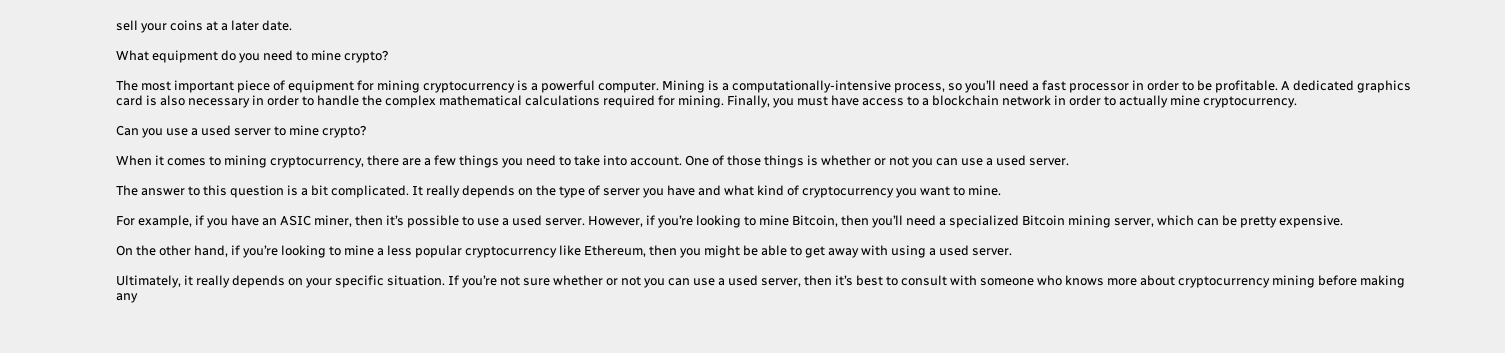sell your coins at a later date.

What equipment do you need to mine crypto?

The most important piece of equipment for mining cryptocurrency is a powerful computer. Mining is a computationally-intensive process, so you’ll need a fast processor in order to be profitable. A dedicated graphics card is also necessary in order to handle the complex mathematical calculations required for mining. Finally, you must have access to a blockchain network in order to actually mine cryptocurrency.

Can you use a used server to mine crypto?

When it comes to mining cryptocurrency, there are a few things you need to take into account. One of those things is whether or not you can use a used server.

The answer to this question is a bit complicated. It really depends on the type of server you have and what kind of cryptocurrency you want to mine.

For example, if you have an ASIC miner, then it’s possible to use a used server. However, if you’re looking to mine Bitcoin, then you’ll need a specialized Bitcoin mining server, which can be pretty expensive.

On the other hand, if you’re looking to mine a less popular cryptocurrency like Ethereum, then you might be able to get away with using a used server.

Ultimately, it really depends on your specific situation. If you’re not sure whether or not you can use a used server, then it’s best to consult with someone who knows more about cryptocurrency mining before making any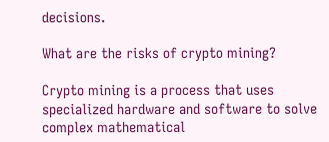decisions.

What are the risks of crypto mining?

Crypto mining is a process that uses specialized hardware and software to solve complex mathematical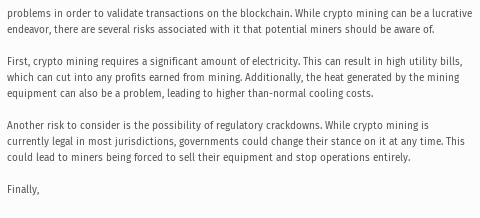problems in order to validate transactions on the blockchain. While crypto mining can be a lucrative endeavor, there are several risks associated with it that potential miners should be aware of.

First, crypto mining requires a significant amount of electricity. This can result in high utility bills, which can cut into any profits earned from mining. Additionally, the heat generated by the mining equipment can also be a problem, leading to higher than-normal cooling costs.

Another risk to consider is the possibility of regulatory crackdowns. While crypto mining is currently legal in most jurisdictions, governments could change their stance on it at any time. This could lead to miners being forced to sell their equipment and stop operations entirely.

Finally,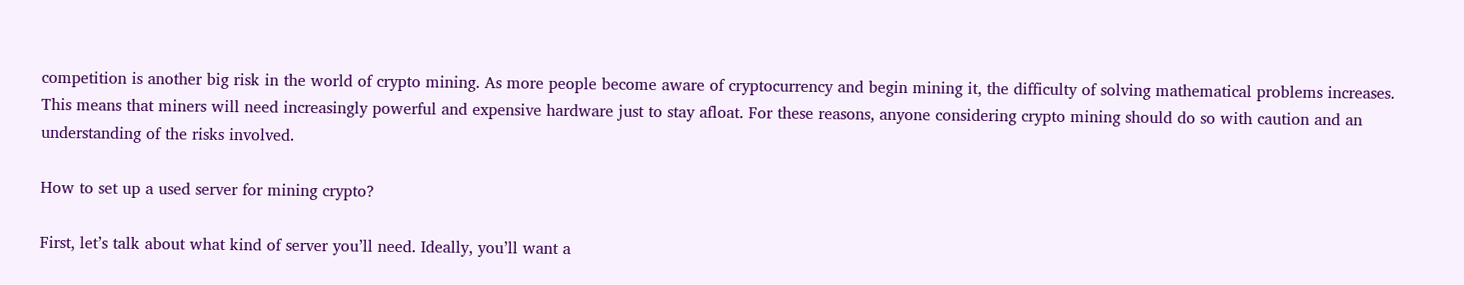competition is another big risk in the world of crypto mining. As more people become aware of cryptocurrency and begin mining it, the difficulty of solving mathematical problems increases. This means that miners will need increasingly powerful and expensive hardware just to stay afloat. For these reasons, anyone considering crypto mining should do so with caution and an understanding of the risks involved.

How to set up a used server for mining crypto?

First, let’s talk about what kind of server you’ll need. Ideally, you’ll want a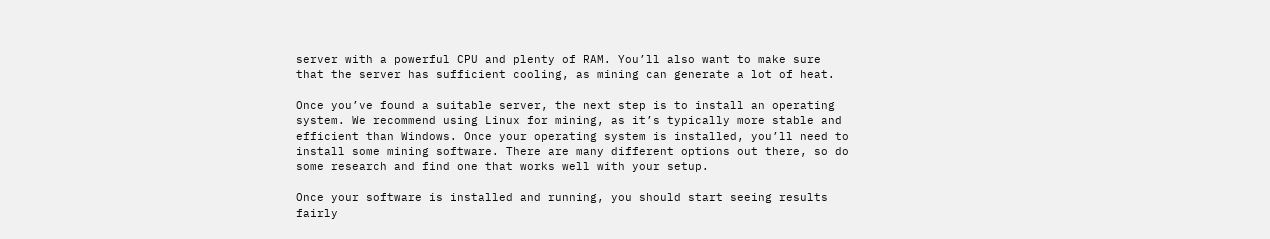server with a powerful CPU and plenty of RAM. You’ll also want to make sure that the server has sufficient cooling, as mining can generate a lot of heat.

Once you’ve found a suitable server, the next step is to install an operating system. We recommend using Linux for mining, as it’s typically more stable and efficient than Windows. Once your operating system is installed, you’ll need to install some mining software. There are many different options out there, so do some research and find one that works well with your setup.

Once your software is installed and running, you should start seeing results fairly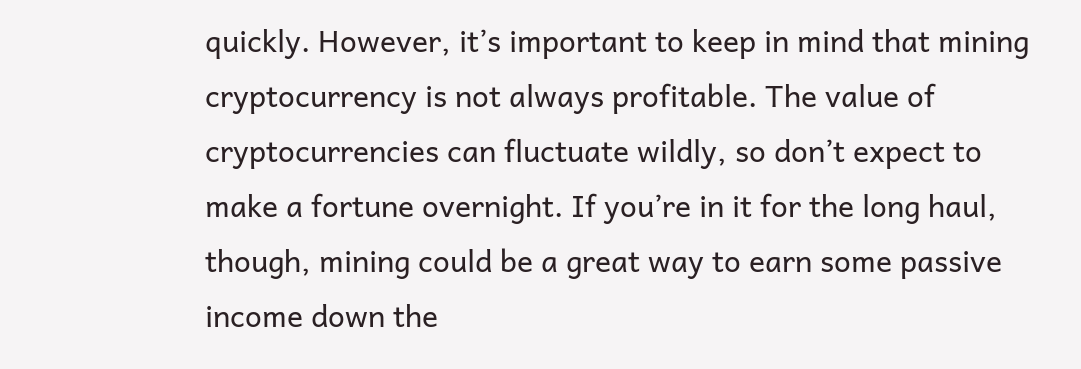quickly. However, it’s important to keep in mind that mining cryptocurrency is not always profitable. The value of cryptocurrencies can fluctuate wildly, so don’t expect to make a fortune overnight. If you’re in it for the long haul, though, mining could be a great way to earn some passive income down the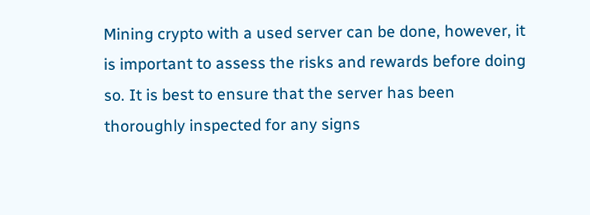Mining crypto with a used server can be done, however, it is important to assess the risks and rewards before doing so. It is best to ensure that the server has been thoroughly inspected for any signs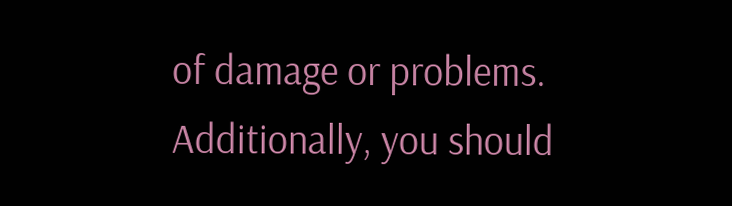of damage or problems. Additionally, you should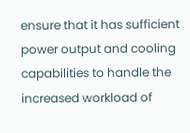ensure that it has sufficient power output and cooling capabilities to handle the increased workload of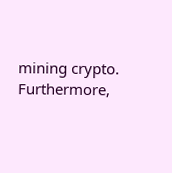mining crypto. Furthermore,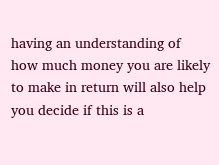having an understanding of how much money you are likely to make in return will also help you decide if this is a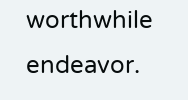worthwhile endeavor.